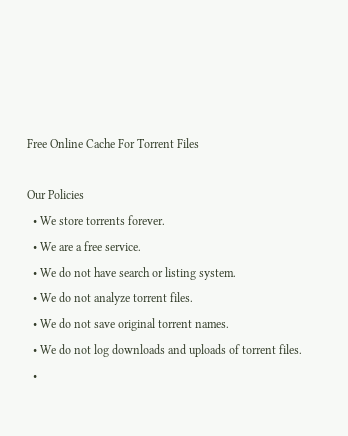Free Online Cache For Torrent Files

Our Policies
  • We store torrents forever.
  • We are a free service.
  • We do not have search or listing system.
  • We do not analyze torrent files.
  • We do not save original torrent names.
  • We do not log downloads and uploads of torrent files.
  •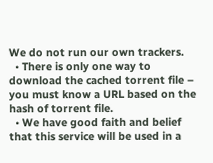We do not run our own trackers.
  • There is only one way to download the cached torrent file – you must know a URL based on the hash of torrent file.
  • We have good faith and belief that this service will be used in a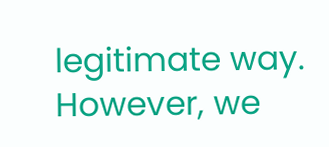legitimate way. However, we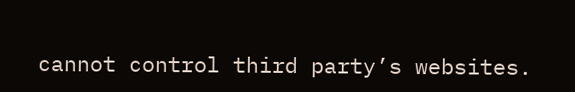cannot control third party’s websites.